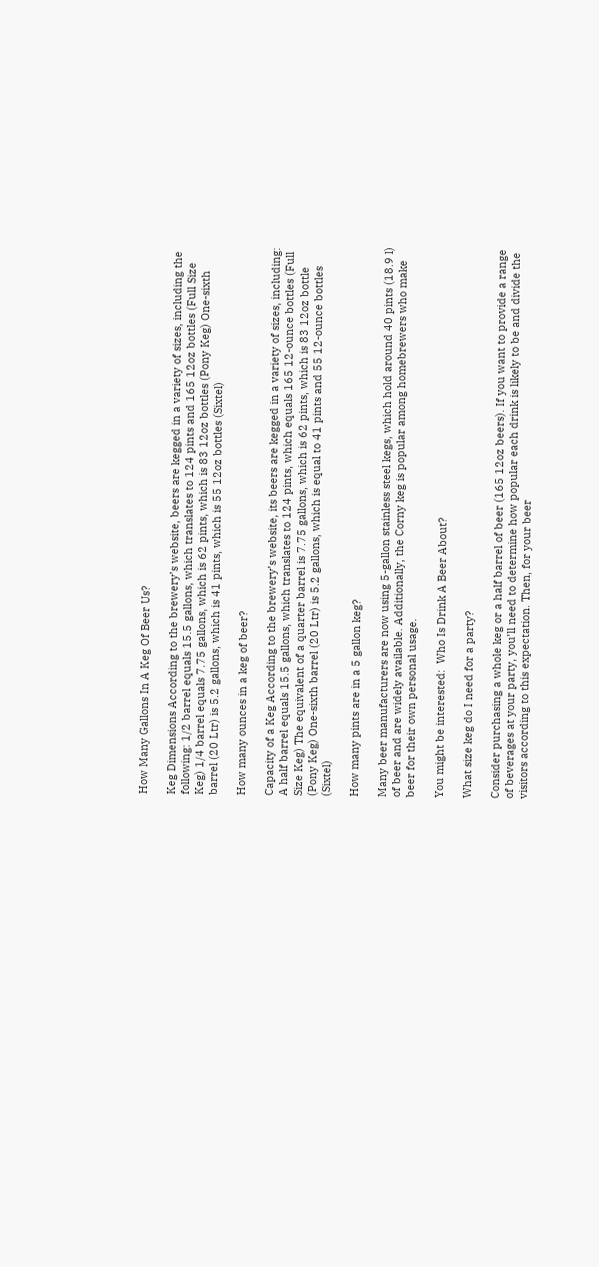How Many Gallons In A Keg Of Beer Us?

Keg Dimensions According to the brewery’s website, beers are kegged in a variety of sizes, including the following: 1/2 barrel equals 15.5 gallons, which translates to 124 pints and 165 12oz bottles (Full Size Keg) 1/4 barrel equals 7.75 gallons, which is 62 pints, which is 83 12oz bottles (Pony Keg) One-sixth barrel (20 Ltr) is 5.2 gallons, which is 41 pints, which is 55 12oz bottles (Sixtel)

How many ounces in a keg of beer?

Capacity of a Keg According to the brewery’s website, its beers are kegged in a variety of sizes, including: A half barrel equals 15.5 gallons, which translates to 124 pints, which equals 165 12-ounce bottles (Full Size Keg) The equivalent of a quarter barrel is 7.75 gallons, which is 62 pints, which is 83 12oz bottle (Pony Keg) One-sixth barrel (20 Ltr) is 5.2 gallons, which is equal to 41 pints and 55 12-ounce bottles (Sixtel)

How many pints are in a 5 gallon keg?

Many beer manufacturers are now using 5-gallon stainless steel kegs, which hold around 40 pints (18.9 l) of beer and are widely available. Additionally, the Corny keg is popular among homebrewers who make beer for their own personal usage.

You might be interested:  Who Is Drink A Beer About?

What size keg do I need for a party?

Consider purchasing a whole keg or a half barrel of beer (165 12oz beers). If you want to provide a range of beverages at your party, you’ll need to determine how popular each drink is likely to be and divide the visitors according to this expectation. Then, for your beer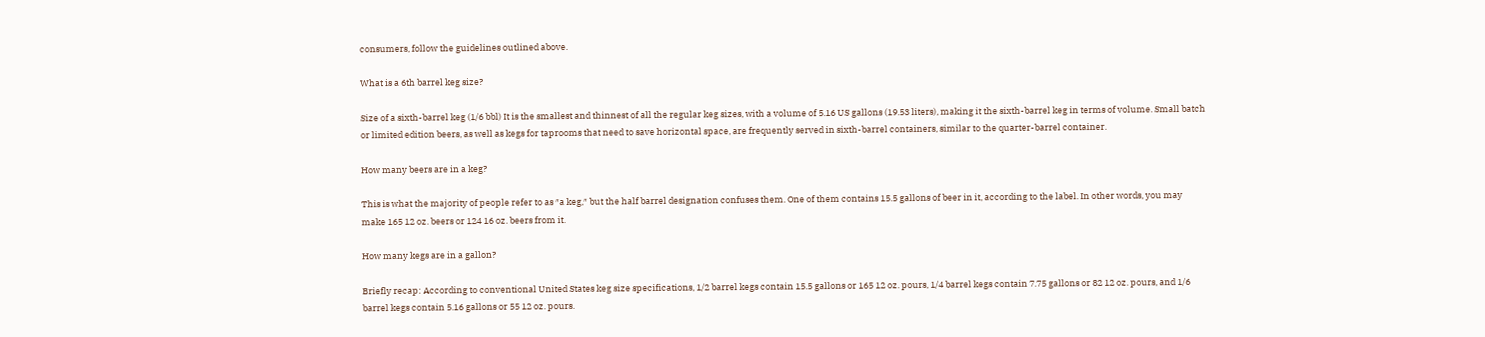consumers, follow the guidelines outlined above.

What is a 6th barrel keg size?

Size of a sixth-barrel keg (1/6 bbl) It is the smallest and thinnest of all the regular keg sizes, with a volume of 5.16 US gallons (19.53 liters), making it the sixth-barrel keg in terms of volume. Small batch or limited edition beers, as well as kegs for taprooms that need to save horizontal space, are frequently served in sixth-barrel containers, similar to the quarter-barrel container.

How many beers are in a keg?

This is what the majority of people refer to as ″a keg,″ but the half barrel designation confuses them. One of them contains 15.5 gallons of beer in it, according to the label. In other words, you may make 165 12 oz. beers or 124 16 oz. beers from it.

How many kegs are in a gallon?

Briefly recap: According to conventional United States keg size specifications, 1/2 barrel kegs contain 15.5 gallons or 165 12 oz. pours, 1/4 barrel kegs contain 7.75 gallons or 82 12 oz. pours, and 1/6 barrel kegs contain 5.16 gallons or 55 12 oz. pours.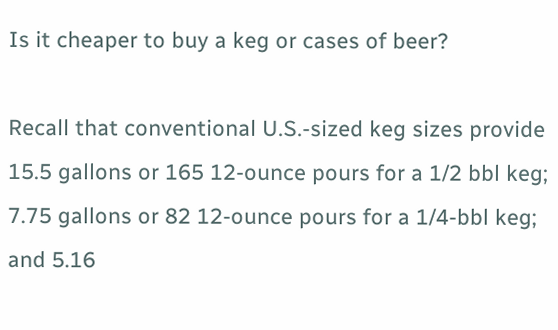Is it cheaper to buy a keg or cases of beer?

Recall that conventional U.S.-sized keg sizes provide 15.5 gallons or 165 12-ounce pours for a 1/2 bbl keg; 7.75 gallons or 82 12-ounce pours for a 1/4-bbl keg; and 5.16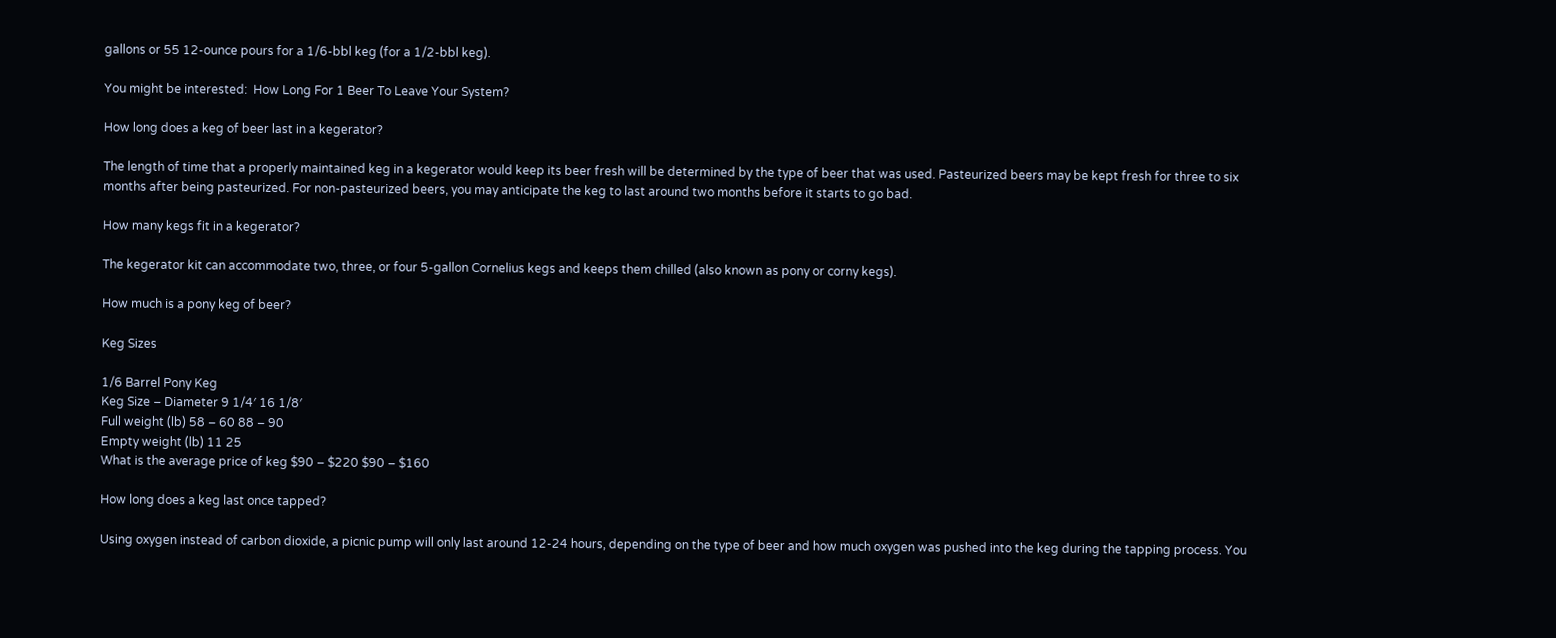gallons or 55 12-ounce pours for a 1/6-bbl keg (for a 1/2-bbl keg).

You might be interested:  How Long For 1 Beer To Leave Your System?

How long does a keg of beer last in a kegerator?

The length of time that a properly maintained keg in a kegerator would keep its beer fresh will be determined by the type of beer that was used. Pasteurized beers may be kept fresh for three to six months after being pasteurized. For non-pasteurized beers, you may anticipate the keg to last around two months before it starts to go bad.

How many kegs fit in a kegerator?

The kegerator kit can accommodate two, three, or four 5-gallon Cornelius kegs and keeps them chilled (also known as pony or corny kegs).

How much is a pony keg of beer?

Keg Sizes

1/6 Barrel Pony Keg
Keg Size – Diameter 9 1/4′ 16 1/8′
Full weight (lb) 58 – 60 88 – 90
Empty weight (lb) 11 25
What is the average price of keg $90 – $220 $90 – $160

How long does a keg last once tapped?

Using oxygen instead of carbon dioxide, a picnic pump will only last around 12-24 hours, depending on the type of beer and how much oxygen was pushed into the keg during the tapping process. You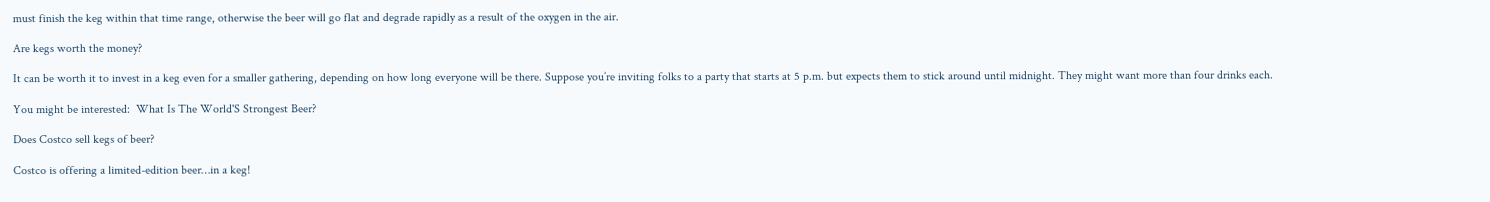must finish the keg within that time range, otherwise the beer will go flat and degrade rapidly as a result of the oxygen in the air.

Are kegs worth the money?

It can be worth it to invest in a keg even for a smaller gathering, depending on how long everyone will be there. Suppose you’re inviting folks to a party that starts at 5 p.m. but expects them to stick around until midnight. They might want more than four drinks each.

You might be interested:  What Is The World'S Strongest Beer?

Does Costco sell kegs of beer?

Costco is offering a limited-edition beer…in a keg!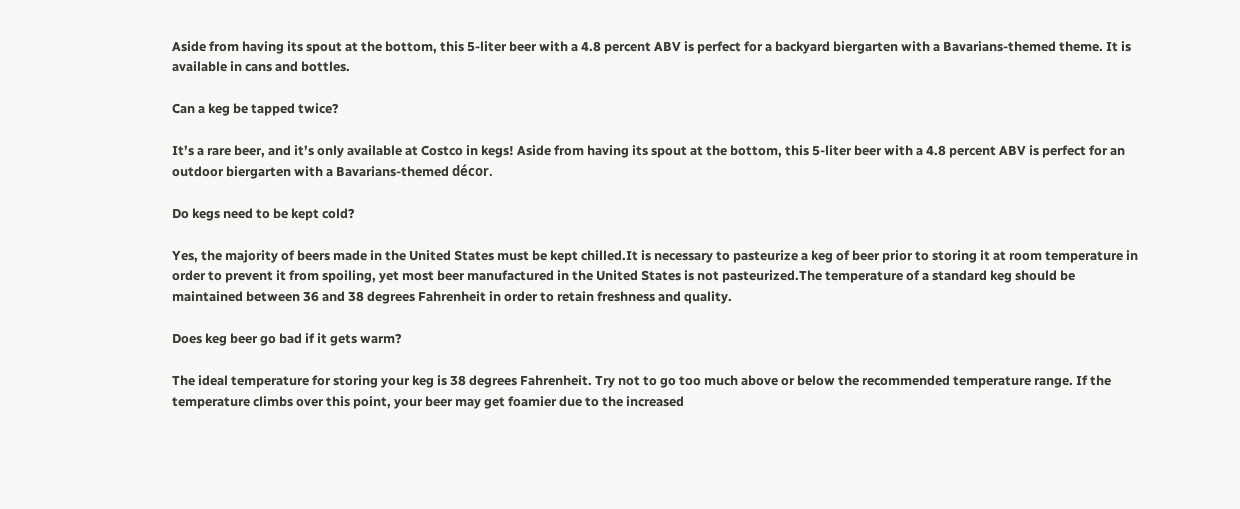Aside from having its spout at the bottom, this 5-liter beer with a 4.8 percent ABV is perfect for a backyard biergarten with a Bavarians-themed theme. It is available in cans and bottles.

Can a keg be tapped twice?

It’s a rare beer, and it’s only available at Costco in kegs! Aside from having its spout at the bottom, this 5-liter beer with a 4.8 percent ABV is perfect for an outdoor biergarten with a Bavarians-themed décor.

Do kegs need to be kept cold?

Yes, the majority of beers made in the United States must be kept chilled.It is necessary to pasteurize a keg of beer prior to storing it at room temperature in order to prevent it from spoiling, yet most beer manufactured in the United States is not pasteurized.The temperature of a standard keg should be maintained between 36 and 38 degrees Fahrenheit in order to retain freshness and quality.

Does keg beer go bad if it gets warm?

The ideal temperature for storing your keg is 38 degrees Fahrenheit. Try not to go too much above or below the recommended temperature range. If the temperature climbs over this point, your beer may get foamier due to the increased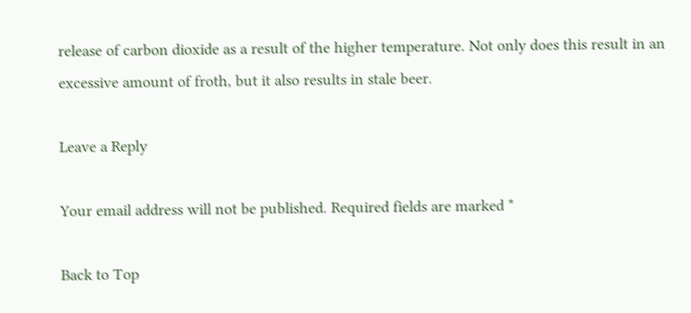release of carbon dioxide as a result of the higher temperature. Not only does this result in an excessive amount of froth, but it also results in stale beer.

Leave a Reply

Your email address will not be published. Required fields are marked *

Back to Top